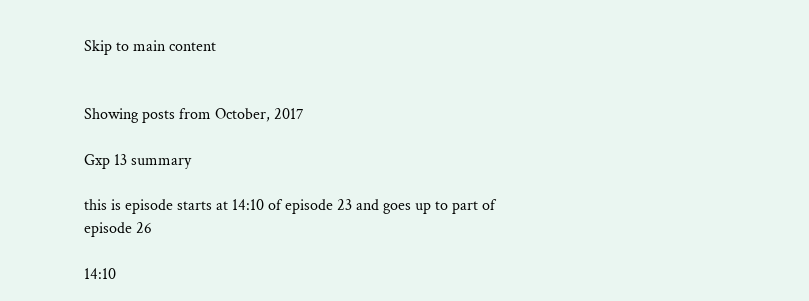Skip to main content


Showing posts from October, 2017

Gxp 13 summary

this is episode starts at 14:10 of episode 23 and goes up to part of episode 26

14:10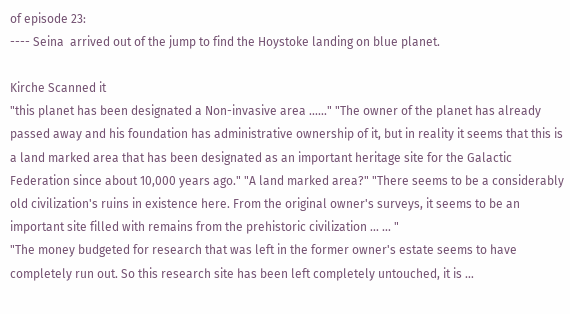of episode 23:
---- Seina  arrived out of the jump to find the Hoystoke landing on blue planet.

Kirche Scanned it
"this planet has been designated a Non-invasive area ......" "The owner of the planet has already passed away and his foundation has administrative ownership of it, but in reality it seems that this is a land marked area that has been designated as an important heritage site for the Galactic Federation since about 10,000 years ago." "A land marked area?" "There seems to be a considerably old civilization's ruins in existence here. From the original owner's surveys, it seems to be an important site filled with remains from the prehistoric civilization ... ... "
"The money budgeted for research that was left in the former owner's estate seems to have completely run out. So this research site has been left completely untouched, it is …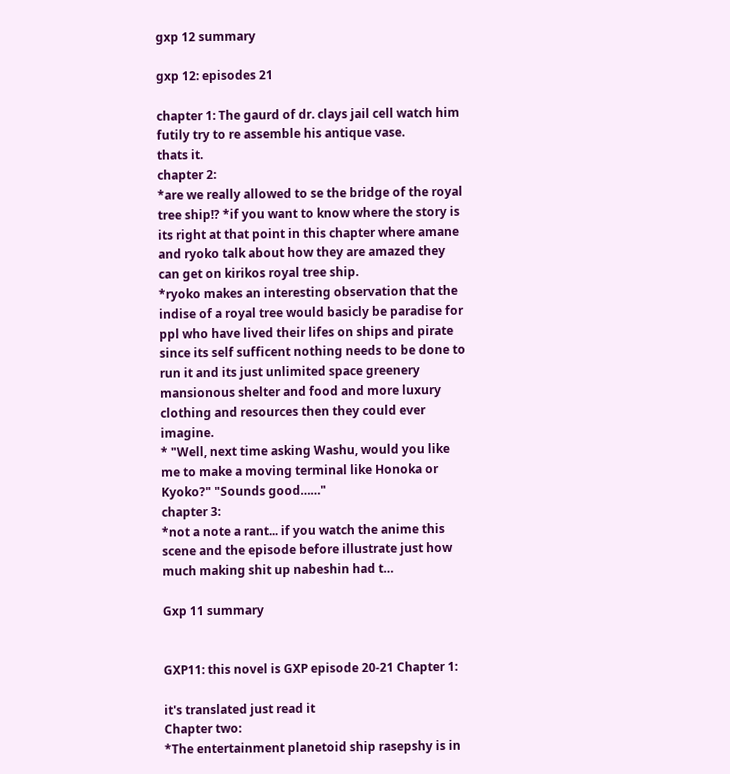gxp 12 summary

gxp 12: episodes 21

chapter 1: The gaurd of dr. clays jail cell watch him futily try to re assemble his antique vase.
thats it.
chapter 2:
*are we really allowed to se the bridge of the royal tree ship!? *if you want to know where the story is its right at that point in this chapter where amane and ryoko talk about how they are amazed they can get on kirikos royal tree ship.
*ryoko makes an interesting observation that the indise of a royal tree would basicly be paradise for ppl who have lived their lifes on ships and pirate since its self sufficent nothing needs to be done to run it and its just unlimited space greenery mansionous shelter and food and more luxury clothing and resources then they could ever imagine.
* "Well, next time asking Washu, would you like me to make a moving terminal like Honoka or Kyoko?" "Sounds good……"
chapter 3:
*not a note a rant... if you watch the anime this scene and the episode before illustrate just how much making shit up nabeshin had t…

Gxp 11 summary


GXP11: this novel is GXP episode 20-21 Chapter 1:

it's translated just read it
Chapter two:
*The entertainment planetoid ship rasepshy is in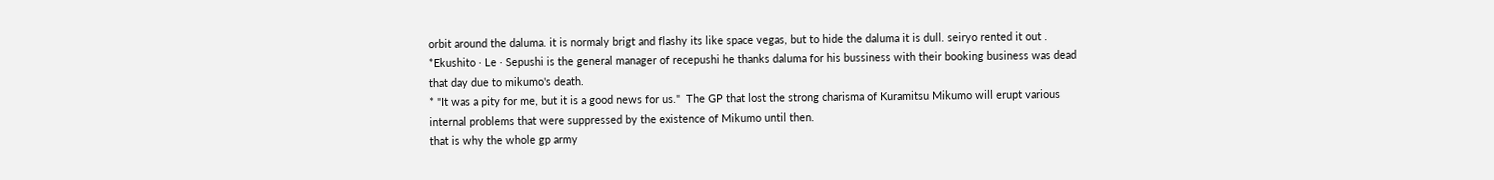orbit around the daluma. it is normaly brigt and flashy its like space vegas, but to hide the daluma it is dull. seiryo rented it out .
*Ekushito · Le · Sepushi is the general manager of recepushi he thanks daluma for his bussiness with their booking business was dead that day due to mikumo's death.
* "It was a pity for me, but it is a good news for us."  The GP that lost the strong charisma of Kuramitsu Mikumo will erupt various internal problems that were suppressed by the existence of Mikumo until then.
that is why the whole gp army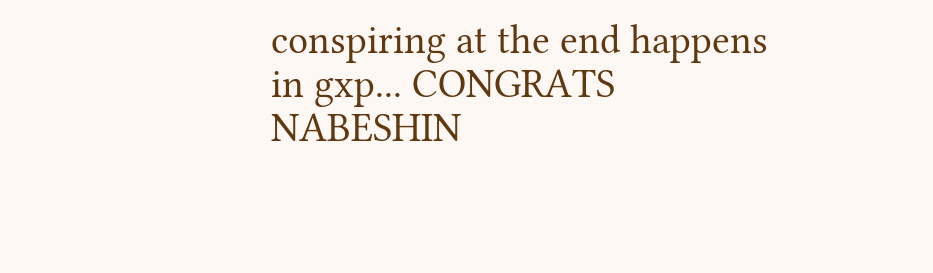conspiring at the end happens in gxp... CONGRATS NABESHIN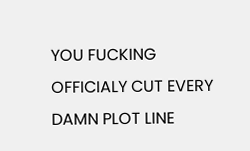YOU FUCKING OFFICIALY CUT EVERY DAMN PLOT LINE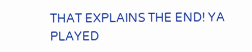THAT EXPLAINS THE END! YA PLAYED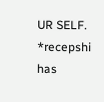UR SELF.
*recepshi has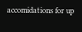accomidations for up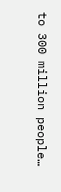to 300 million people…